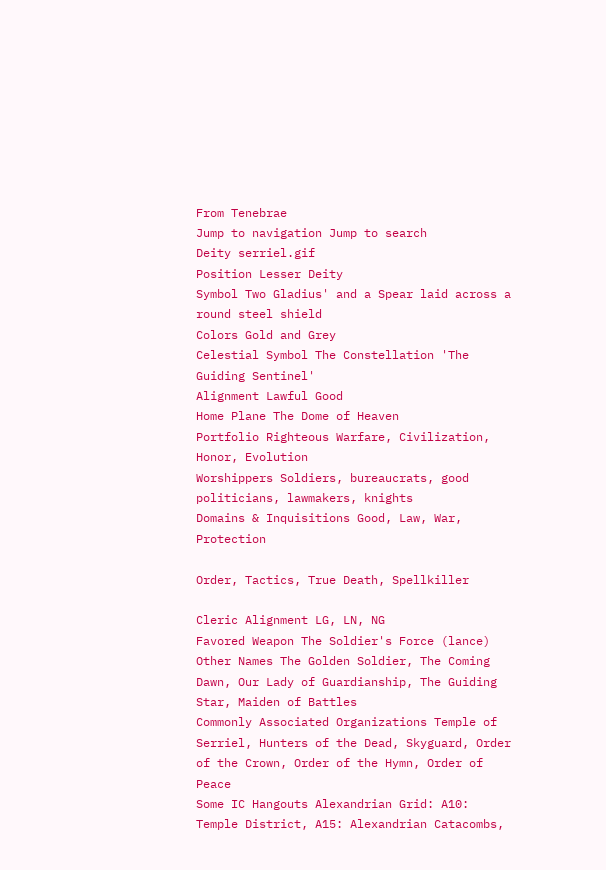From Tenebrae
Jump to navigation Jump to search
Deity serriel.gif
Position Lesser Deity
Symbol Two Gladius' and a Spear laid across a round steel shield
Colors Gold and Grey
Celestial Symbol The Constellation 'The Guiding Sentinel'
Alignment Lawful Good
Home Plane The Dome of Heaven
Portfolio Righteous Warfare, Civilization, Honor, Evolution
Worshippers Soldiers, bureaucrats, good politicians, lawmakers, knights
Domains & Inquisitions Good, Law, War, Protection

Order, Tactics, True Death, Spellkiller

Cleric Alignment LG, LN, NG
Favored Weapon The Soldier's Force (lance)
Other Names The Golden Soldier, The Coming Dawn, Our Lady of Guardianship, The Guiding Star, Maiden of Battles
Commonly Associated Organizations Temple of Serriel, Hunters of the Dead, Skyguard, Order of the Crown, Order of the Hymn, Order of Peace
Some IC Hangouts Alexandrian Grid: A10: Temple District, A15: Alexandrian Catacombs,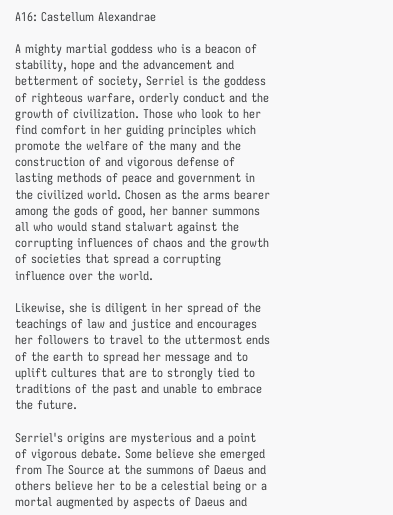A16: Castellum Alexandrae

A mighty martial goddess who is a beacon of stability, hope and the advancement and betterment of society, Serriel is the goddess of righteous warfare, orderly conduct and the growth of civilization. Those who look to her find comfort in her guiding principles which promote the welfare of the many and the construction of and vigorous defense of lasting methods of peace and government in the civilized world. Chosen as the arms bearer among the gods of good, her banner summons all who would stand stalwart against the corrupting influences of chaos and the growth of societies that spread a corrupting influence over the world.

Likewise, she is diligent in her spread of the teachings of law and justice and encourages her followers to travel to the uttermost ends of the earth to spread her message and to uplift cultures that are to strongly tied to traditions of the past and unable to embrace the future.

Serriel's origins are mysterious and a point of vigorous debate. Some believe she emerged from The Source at the summons of Daeus and others believe her to be a celestial being or a mortal augmented by aspects of Daeus and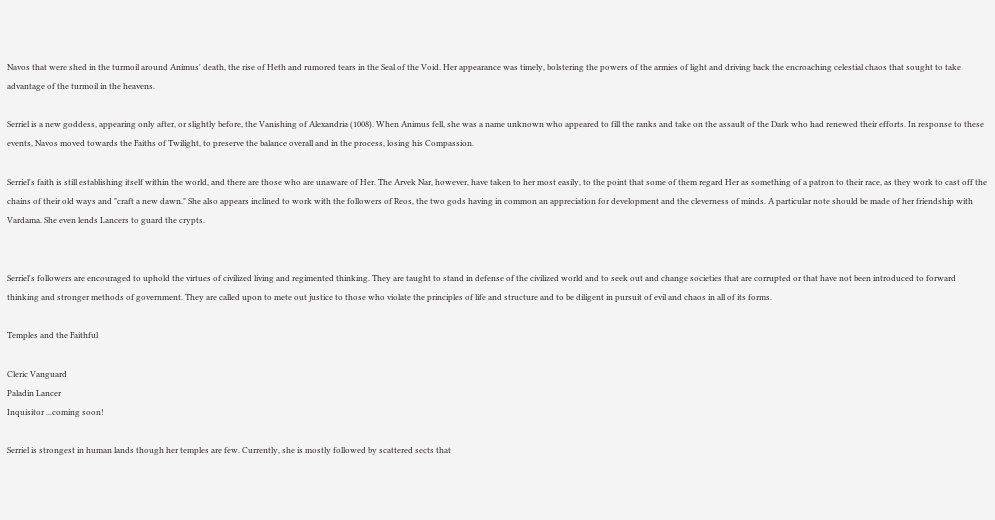Navos that were shed in the turmoil around Animus' death, the rise of Heth and rumored tears in the Seal of the Void. Her appearance was timely, bolstering the powers of the armies of light and driving back the encroaching celestial chaos that sought to take advantage of the turmoil in the heavens.

Serriel is a new goddess, appearing only after, or slightly before, the Vanishing of Alexandria (1008). When Animus fell, she was a name unknown who appeared to fill the ranks and take on the assault of the Dark who had renewed their efforts. In response to these events, Navos moved towards the Faiths of Twilight, to preserve the balance overall and in the process, losing his Compassion.

Serriel's faith is still establishing itself within the world, and there are those who are unaware of Her. The Arvek Nar, however, have taken to her most easily, to the point that some of them regard Her as something of a patron to their race, as they work to cast off the chains of their old ways and "craft a new dawn." She also appears inclined to work with the followers of Reos, the two gods having in common an appreciation for development and the cleverness of minds. A particular note should be made of her friendship with Vardama. She even lends Lancers to guard the crypts.


Serriel's followers are encouraged to uphold the virtues of civilized living and regimented thinking. They are taught to stand in defense of the civilized world and to seek out and change societies that are corrupted or that have not been introduced to forward thinking and stronger methods of government. They are called upon to mete out justice to those who violate the principles of life and structure and to be diligent in pursuit of evil and chaos in all of its forms.

Temples and the Faithful

Cleric Vanguard
Paladin Lancer
Inquisitor ...coming soon!

Serriel is strongest in human lands though her temples are few. Currently, she is mostly followed by scattered sects that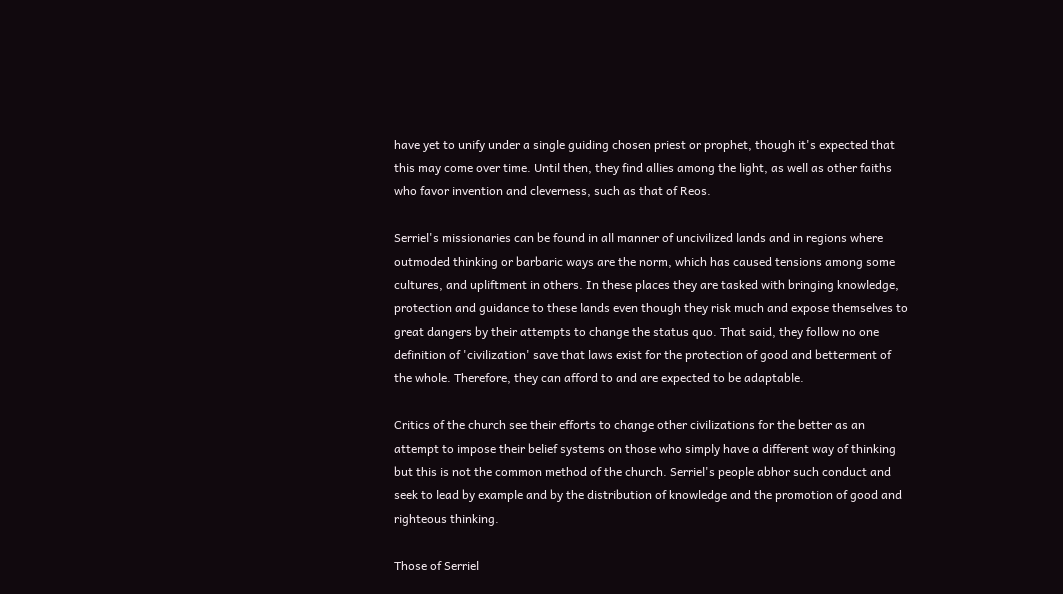have yet to unify under a single guiding chosen priest or prophet, though it's expected that this may come over time. Until then, they find allies among the light, as well as other faiths who favor invention and cleverness, such as that of Reos.

Serriel's missionaries can be found in all manner of uncivilized lands and in regions where outmoded thinking or barbaric ways are the norm, which has caused tensions among some cultures, and upliftment in others. In these places they are tasked with bringing knowledge, protection and guidance to these lands even though they risk much and expose themselves to great dangers by their attempts to change the status quo. That said, they follow no one definition of 'civilization' save that laws exist for the protection of good and betterment of the whole. Therefore, they can afford to and are expected to be adaptable.

Critics of the church see their efforts to change other civilizations for the better as an attempt to impose their belief systems on those who simply have a different way of thinking but this is not the common method of the church. Serriel's people abhor such conduct and seek to lead by example and by the distribution of knowledge and the promotion of good and righteous thinking.

Those of Serriel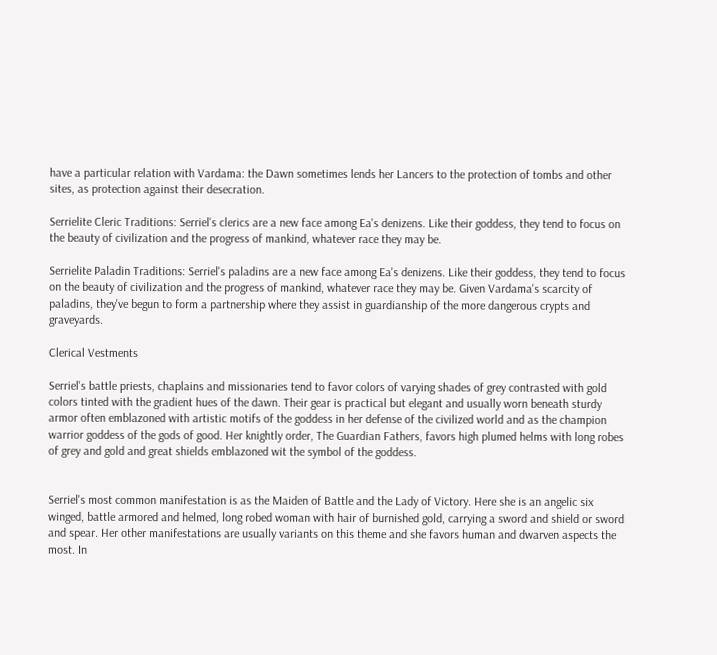have a particular relation with Vardama: the Dawn sometimes lends her Lancers to the protection of tombs and other sites, as protection against their desecration.

Serrielite Cleric Traditions: Serriel's clerics are a new face among Ea's denizens. Like their goddess, they tend to focus on the beauty of civilization and the progress of mankind, whatever race they may be.

Serrielite Paladin Traditions: Serriel's paladins are a new face among Ea's denizens. Like their goddess, they tend to focus on the beauty of civilization and the progress of mankind, whatever race they may be. Given Vardama's scarcity of paladins, they've begun to form a partnership where they assist in guardianship of the more dangerous crypts and graveyards.

Clerical Vestments

Serriel's battle priests, chaplains and missionaries tend to favor colors of varying shades of grey contrasted with gold colors tinted with the gradient hues of the dawn. Their gear is practical but elegant and usually worn beneath sturdy armor often emblazoned with artistic motifs of the goddess in her defense of the civilized world and as the champion warrior goddess of the gods of good. Her knightly order, The Guardian Fathers, favors high plumed helms with long robes of grey and gold and great shields emblazoned wit the symbol of the goddess.


Serriel's most common manifestation is as the Maiden of Battle and the Lady of Victory. Here she is an angelic six winged, battle armored and helmed, long robed woman with hair of burnished gold, carrying a sword and shield or sword and spear. Her other manifestations are usually variants on this theme and she favors human and dwarven aspects the most. In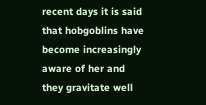recent days it is said that hobgoblins have become increasingly aware of her and they gravitate well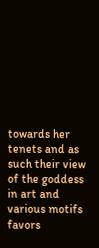towards her tenets and as such their view of the goddess in art and various motifs favors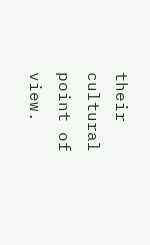their cultural point of view.